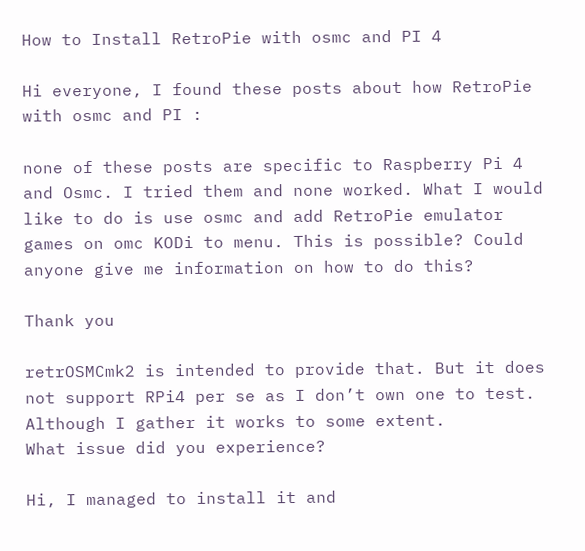How to Install RetroPie with osmc and PI 4

Hi everyone, I found these posts about how RetroPie with osmc and PI :

none of these posts are specific to Raspberry Pi 4 and Osmc. I tried them and none worked. What I would like to do is use osmc and add RetroPie emulator games on omc KODi to menu. This is possible? Could anyone give me information on how to do this?

Thank you

retrOSMCmk2 is intended to provide that. But it does not support RPi4 per se as I don’t own one to test. Although I gather it works to some extent.
What issue did you experience?

Hi, I managed to install it and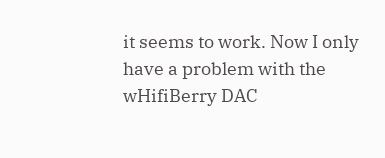it seems to work. Now I only have a problem with the wHifiBerry DAC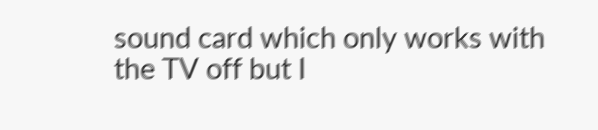sound card which only works with the TV off but I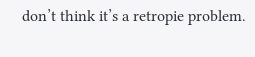don’t think it’s a retropie problem.